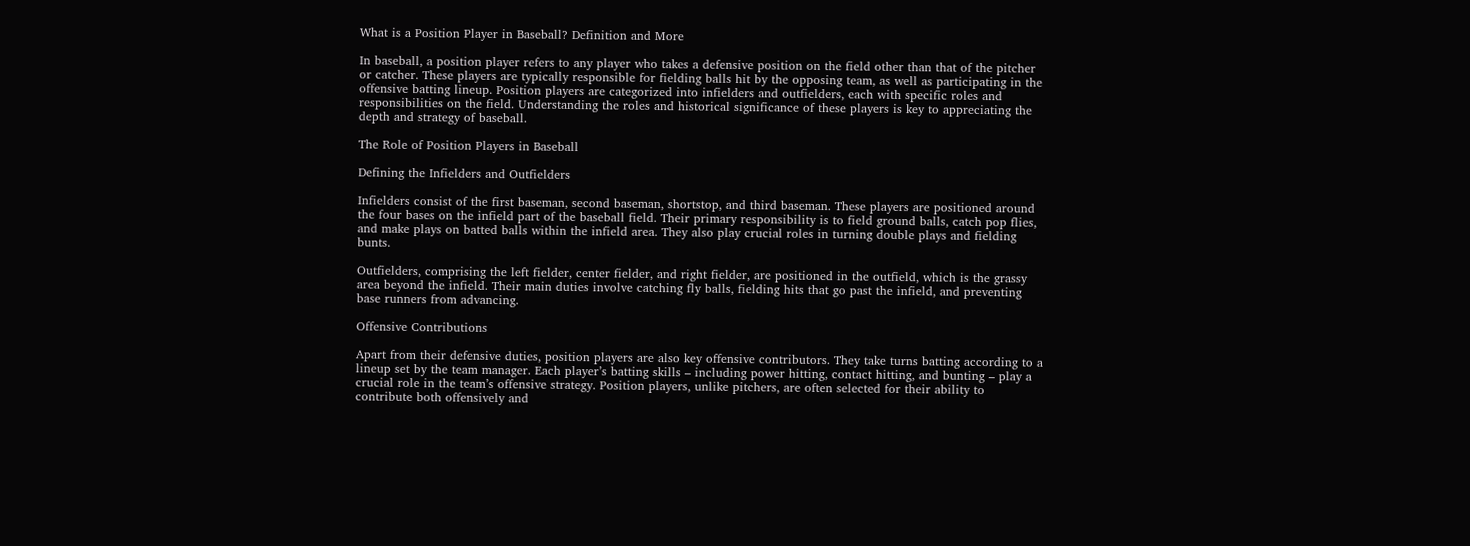What is a Position Player in Baseball? Definition and More

In baseball, a position player refers to any player who takes a defensive position on the field other than that of the pitcher or catcher. These players are typically responsible for fielding balls hit by the opposing team, as well as participating in the offensive batting lineup. Position players are categorized into infielders and outfielders, each with specific roles and responsibilities on the field. Understanding the roles and historical significance of these players is key to appreciating the depth and strategy of baseball.

The Role of Position Players in Baseball

Defining the Infielders and Outfielders

Infielders consist of the first baseman, second baseman, shortstop, and third baseman. These players are positioned around the four bases on the infield part of the baseball field. Their primary responsibility is to field ground balls, catch pop flies, and make plays on batted balls within the infield area. They also play crucial roles in turning double plays and fielding bunts.

Outfielders, comprising the left fielder, center fielder, and right fielder, are positioned in the outfield, which is the grassy area beyond the infield. Their main duties involve catching fly balls, fielding hits that go past the infield, and preventing base runners from advancing.

Offensive Contributions

Apart from their defensive duties, position players are also key offensive contributors. They take turns batting according to a lineup set by the team manager. Each player’s batting skills – including power hitting, contact hitting, and bunting – play a crucial role in the team’s offensive strategy. Position players, unlike pitchers, are often selected for their ability to contribute both offensively and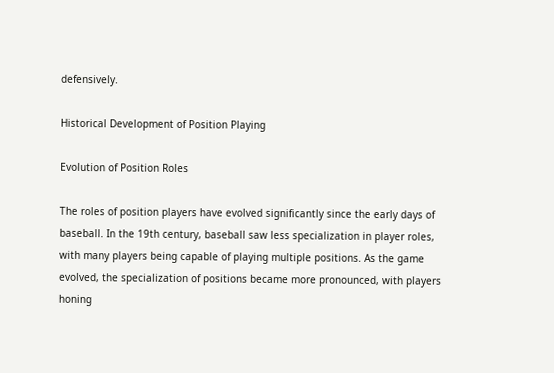defensively.

Historical Development of Position Playing

Evolution of Position Roles

The roles of position players have evolved significantly since the early days of baseball. In the 19th century, baseball saw less specialization in player roles, with many players being capable of playing multiple positions. As the game evolved, the specialization of positions became more pronounced, with players honing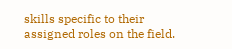skills specific to their assigned roles on the field.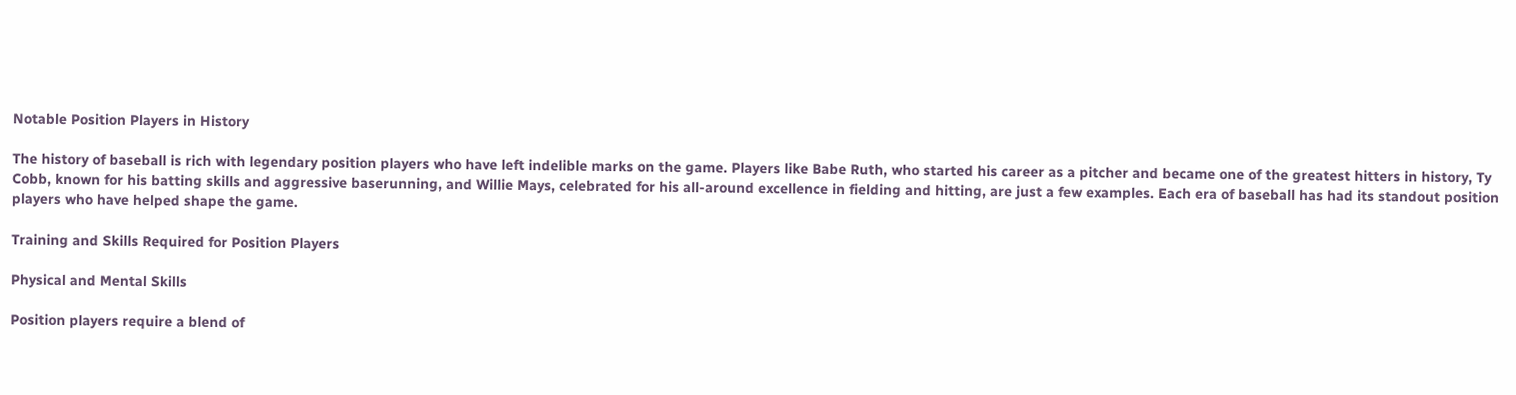Notable Position Players in History

The history of baseball is rich with legendary position players who have left indelible marks on the game. Players like Babe Ruth, who started his career as a pitcher and became one of the greatest hitters in history, Ty Cobb, known for his batting skills and aggressive baserunning, and Willie Mays, celebrated for his all-around excellence in fielding and hitting, are just a few examples. Each era of baseball has had its standout position players who have helped shape the game.

Training and Skills Required for Position Players

Physical and Mental Skills

Position players require a blend of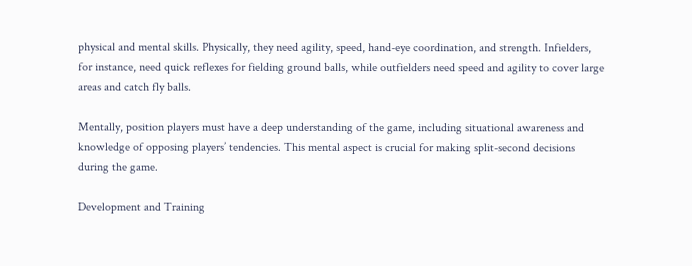physical and mental skills. Physically, they need agility, speed, hand-eye coordination, and strength. Infielders, for instance, need quick reflexes for fielding ground balls, while outfielders need speed and agility to cover large areas and catch fly balls.

Mentally, position players must have a deep understanding of the game, including situational awareness and knowledge of opposing players’ tendencies. This mental aspect is crucial for making split-second decisions during the game.

Development and Training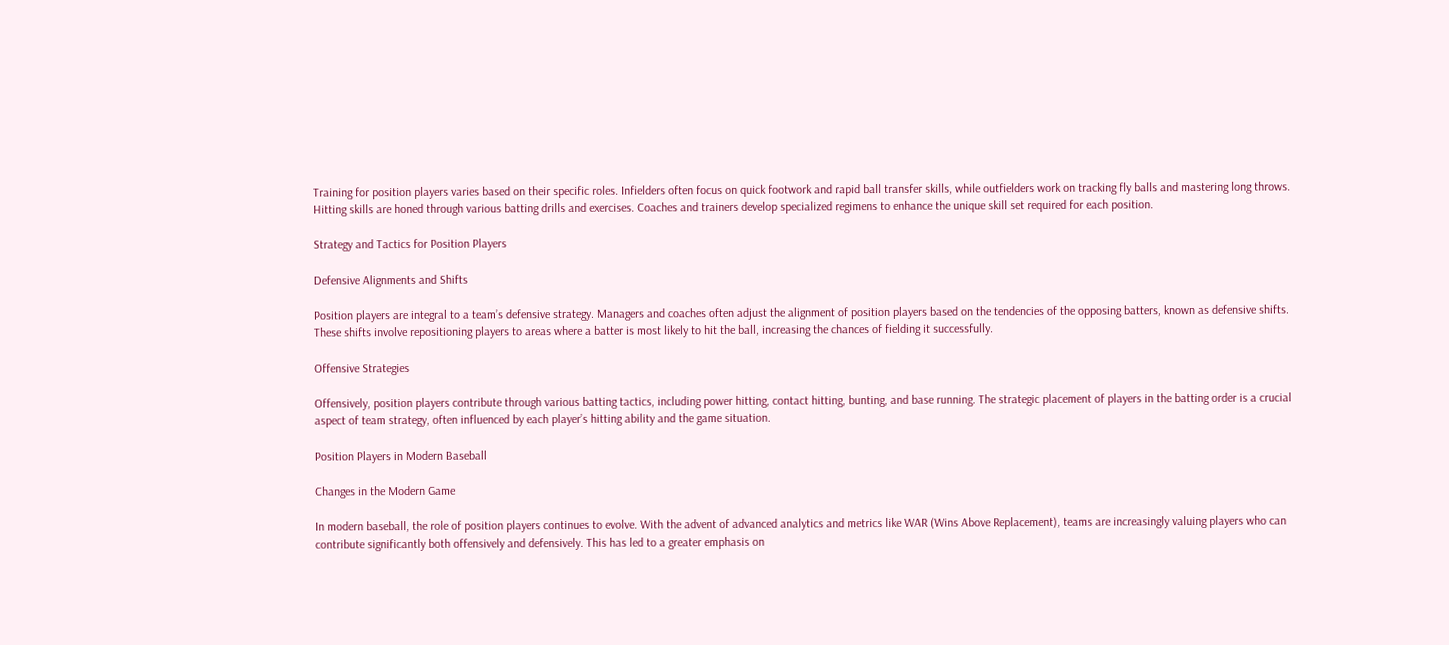Training for position players varies based on their specific roles. Infielders often focus on quick footwork and rapid ball transfer skills, while outfielders work on tracking fly balls and mastering long throws. Hitting skills are honed through various batting drills and exercises. Coaches and trainers develop specialized regimens to enhance the unique skill set required for each position.

Strategy and Tactics for Position Players

Defensive Alignments and Shifts

Position players are integral to a team’s defensive strategy. Managers and coaches often adjust the alignment of position players based on the tendencies of the opposing batters, known as defensive shifts. These shifts involve repositioning players to areas where a batter is most likely to hit the ball, increasing the chances of fielding it successfully.

Offensive Strategies

Offensively, position players contribute through various batting tactics, including power hitting, contact hitting, bunting, and base running. The strategic placement of players in the batting order is a crucial aspect of team strategy, often influenced by each player’s hitting ability and the game situation.

Position Players in Modern Baseball

Changes in the Modern Game

In modern baseball, the role of position players continues to evolve. With the advent of advanced analytics and metrics like WAR (Wins Above Replacement), teams are increasingly valuing players who can contribute significantly both offensively and defensively. This has led to a greater emphasis on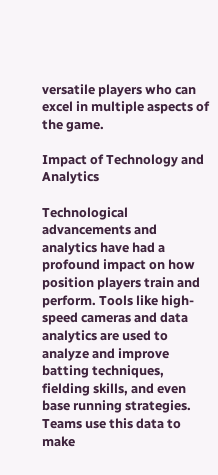versatile players who can excel in multiple aspects of the game.

Impact of Technology and Analytics

Technological advancements and analytics have had a profound impact on how position players train and perform. Tools like high-speed cameras and data analytics are used to analyze and improve batting techniques, fielding skills, and even base running strategies. Teams use this data to make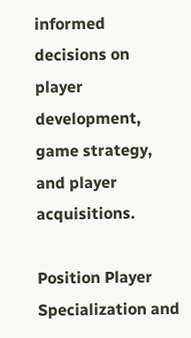informed decisions on player development, game strategy, and player acquisitions.

Position Player Specialization and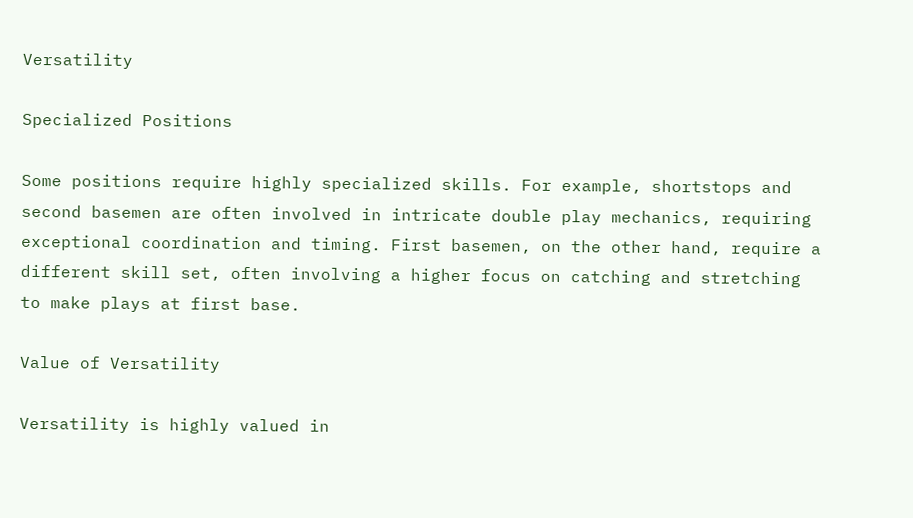Versatility

Specialized Positions

Some positions require highly specialized skills. For example, shortstops and second basemen are often involved in intricate double play mechanics, requiring exceptional coordination and timing. First basemen, on the other hand, require a different skill set, often involving a higher focus on catching and stretching to make plays at first base.

Value of Versatility

Versatility is highly valued in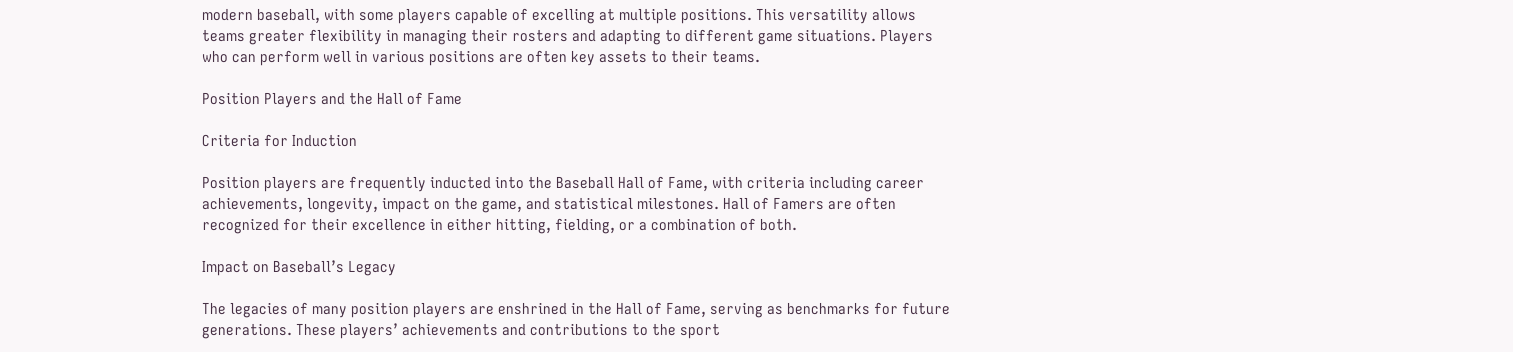modern baseball, with some players capable of excelling at multiple positions. This versatility allows teams greater flexibility in managing their rosters and adapting to different game situations. Players who can perform well in various positions are often key assets to their teams.

Position Players and the Hall of Fame

Criteria for Induction

Position players are frequently inducted into the Baseball Hall of Fame, with criteria including career achievements, longevity, impact on the game, and statistical milestones. Hall of Famers are often recognized for their excellence in either hitting, fielding, or a combination of both.

Impact on Baseball’s Legacy

The legacies of many position players are enshrined in the Hall of Fame, serving as benchmarks for future generations. These players’ achievements and contributions to the sport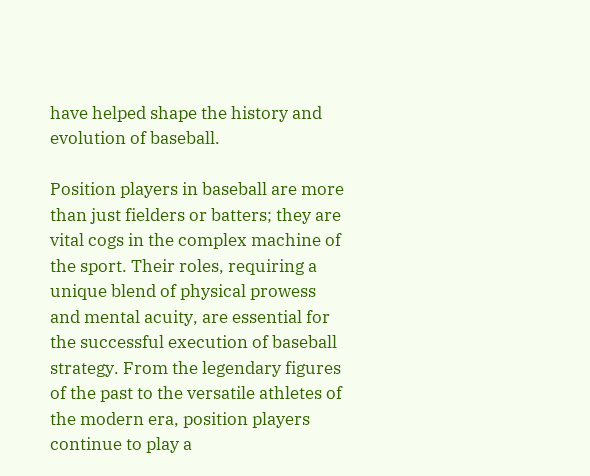have helped shape the history and evolution of baseball.

Position players in baseball are more than just fielders or batters; they are vital cogs in the complex machine of the sport. Their roles, requiring a unique blend of physical prowess and mental acuity, are essential for the successful execution of baseball strategy. From the legendary figures of the past to the versatile athletes of the modern era, position players continue to play a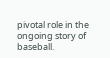pivotal role in the ongoing story of baseball.